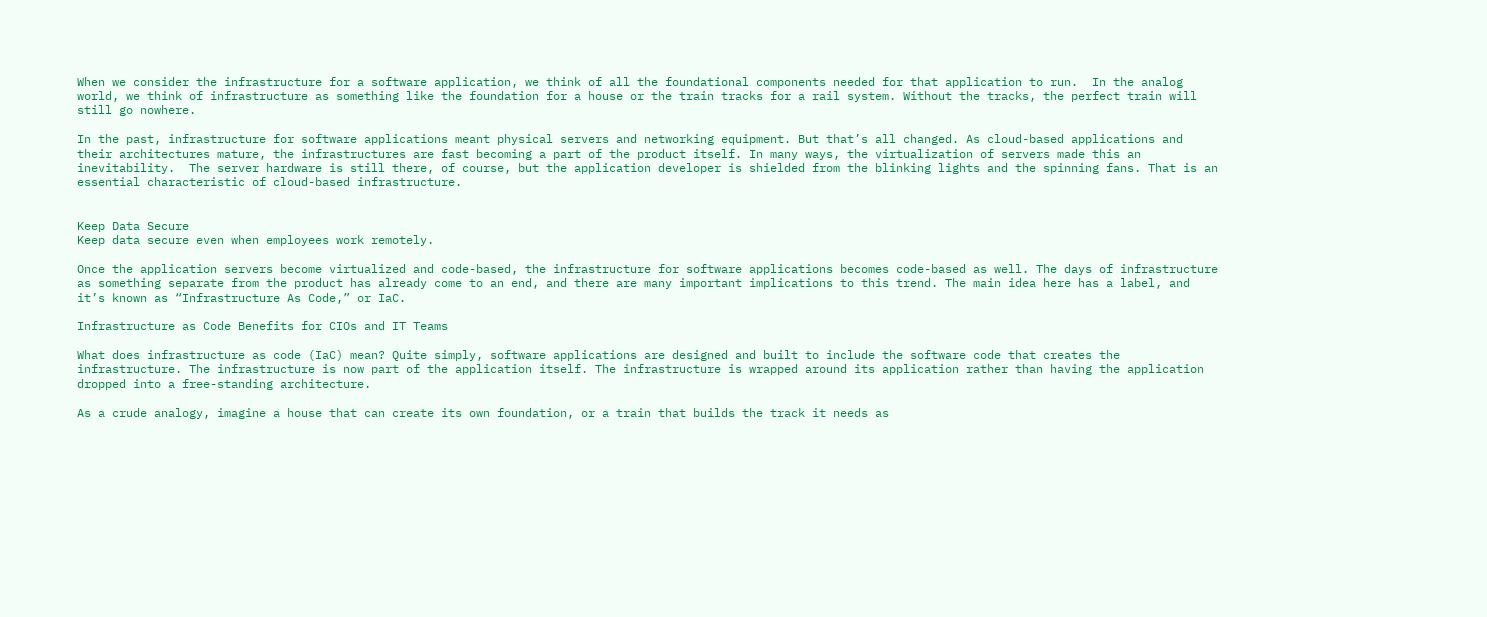When we consider the infrastructure for a software application, we think of all the foundational components needed for that application to run.  In the analog world, we think of infrastructure as something like the foundation for a house or the train tracks for a rail system. Without the tracks, the perfect train will still go nowhere.

In the past, infrastructure for software applications meant physical servers and networking equipment. But that’s all changed. As cloud-based applications and their architectures mature, the infrastructures are fast becoming a part of the product itself. In many ways, the virtualization of servers made this an inevitability.  The server hardware is still there, of course, but the application developer is shielded from the blinking lights and the spinning fans. That is an essential characteristic of cloud-based infrastructure.


Keep Data Secure
Keep data secure even when employees work remotely.

Once the application servers become virtualized and code-based, the infrastructure for software applications becomes code-based as well. The days of infrastructure as something separate from the product has already come to an end, and there are many important implications to this trend. The main idea here has a label, and it’s known as “Infrastructure As Code,” or IaC.

Infrastructure as Code Benefits for CIOs and IT Teams

What does infrastructure as code (IaC) mean? Quite simply, software applications are designed and built to include the software code that creates the infrastructure. The infrastructure is now part of the application itself. The infrastructure is wrapped around its application rather than having the application dropped into a free-standing architecture.

As a crude analogy, imagine a house that can create its own foundation, or a train that builds the track it needs as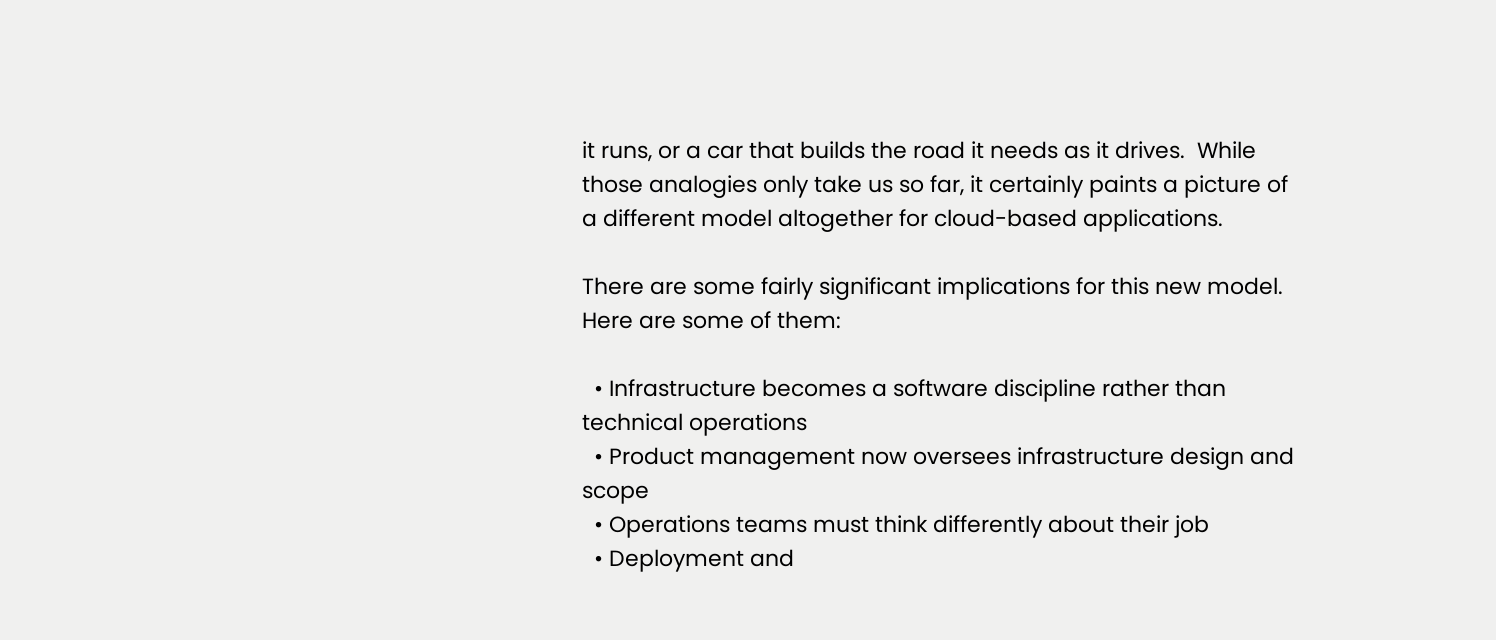it runs, or a car that builds the road it needs as it drives.  While those analogies only take us so far, it certainly paints a picture of a different model altogether for cloud-based applications.

There are some fairly significant implications for this new model. Here are some of them:

  • Infrastructure becomes a software discipline rather than technical operations
  • Product management now oversees infrastructure design and scope
  • Operations teams must think differently about their job
  • Deployment and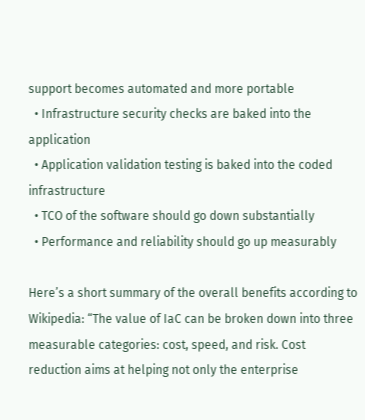support becomes automated and more portable
  • Infrastructure security checks are baked into the application
  • Application validation testing is baked into the coded infrastructure
  • TCO of the software should go down substantially
  • Performance and reliability should go up measurably

Here’s a short summary of the overall benefits according to Wikipedia: “The value of IaC can be broken down into three measurable categories: cost, speed, and risk. Cost reduction aims at helping not only the enterprise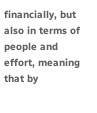financially, but also in terms of people and effort, meaning that by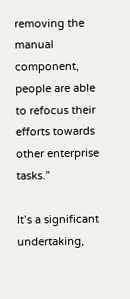removing the manual component, people are able to refocus their efforts towards other enterprise tasks.”

It’s a significant undertaking,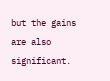but the gains are also significant.